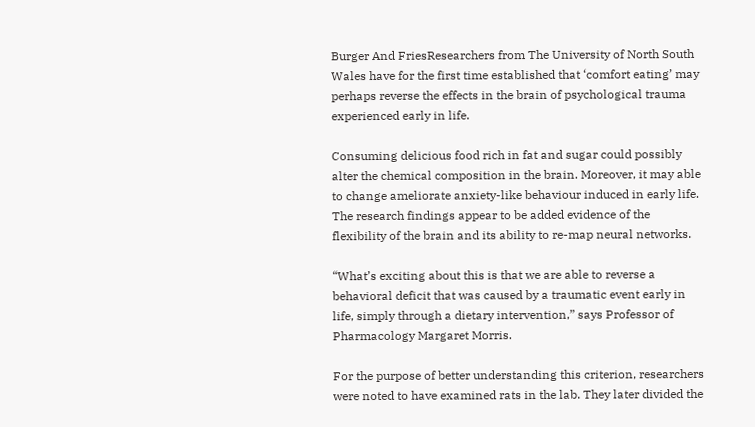Burger And FriesResearchers from The University of North South Wales have for the first time established that ‘comfort eating’ may perhaps reverse the effects in the brain of psychological trauma experienced early in life.

Consuming delicious food rich in fat and sugar could possibly alter the chemical composition in the brain. Moreover, it may able to change ameliorate anxiety-like behaviour induced in early life. The research findings appear to be added evidence of the flexibility of the brain and its ability to re-map neural networks.

“What’s exciting about this is that we are able to reverse a behavioral deficit that was caused by a traumatic event early in life, simply through a dietary intervention,” says Professor of Pharmacology Margaret Morris.

For the purpose of better understanding this criterion, researchers were noted to have examined rats in the lab. They later divided the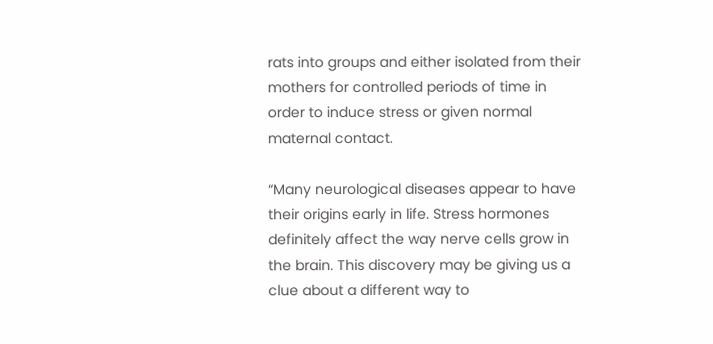rats into groups and either isolated from their mothers for controlled periods of time in order to induce stress or given normal maternal contact.

“Many neurological diseases appear to have their origins early in life. Stress hormones definitely affect the way nerve cells grow in the brain. This discovery may be giving us a clue about a different way to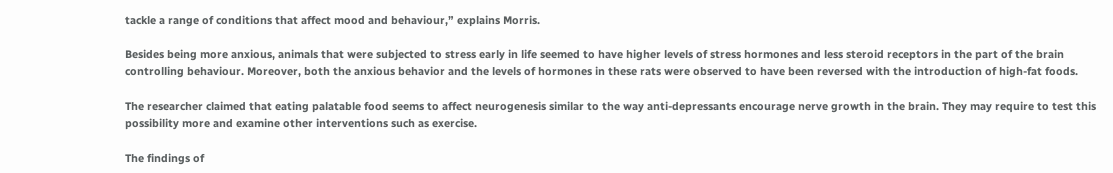tackle a range of conditions that affect mood and behaviour,” explains Morris.

Besides being more anxious, animals that were subjected to stress early in life seemed to have higher levels of stress hormones and less steroid receptors in the part of the brain controlling behaviour. Moreover, both the anxious behavior and the levels of hormones in these rats were observed to have been reversed with the introduction of high-fat foods.

The researcher claimed that eating palatable food seems to affect neurogenesis similar to the way anti-depressants encourage nerve growth in the brain. They may require to test this possibility more and examine other interventions such as exercise.

The findings of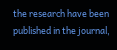the research have been published in the journal,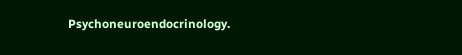Psychoneuroendocrinology.